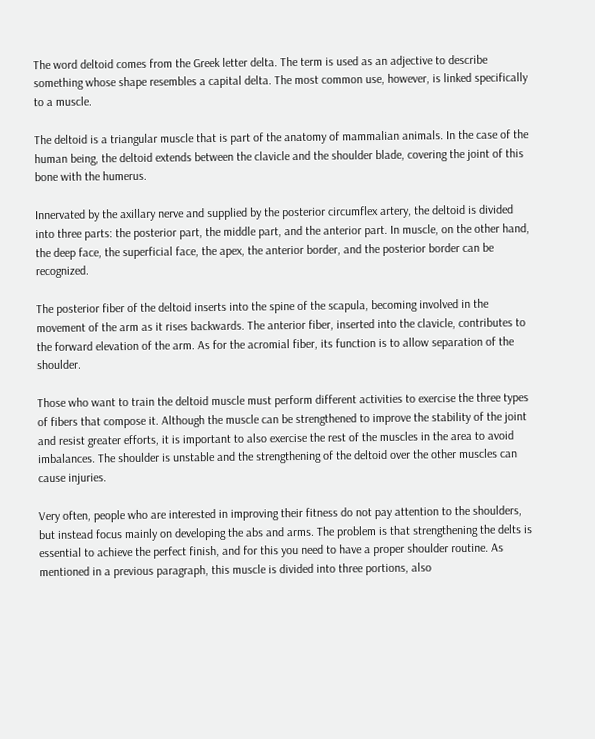The word deltoid comes from the Greek letter delta. The term is used as an adjective to describe something whose shape resembles a capital delta. The most common use, however, is linked specifically to a muscle.

The deltoid is a triangular muscle that is part of the anatomy of mammalian animals. In the case of the human being, the deltoid extends between the clavicle and the shoulder blade, covering the joint of this bone with the humerus.

Innervated by the axillary nerve and supplied by the posterior circumflex artery, the deltoid is divided into three parts: the posterior part, the middle part, and the anterior part. In muscle, on the other hand, the deep face, the superficial face, the apex, the anterior border, and the posterior border can be recognized.

The posterior fiber of the deltoid inserts into the spine of the scapula, becoming involved in the movement of the arm as it rises backwards. The anterior fiber, inserted into the clavicle, contributes to the forward elevation of the arm. As for the acromial fiber, its function is to allow separation of the shoulder.

Those who want to train the deltoid muscle must perform different activities to exercise the three types of fibers that compose it. Although the muscle can be strengthened to improve the stability of the joint and resist greater efforts, it is important to also exercise the rest of the muscles in the area to avoid imbalances. The shoulder is unstable and the strengthening of the deltoid over the other muscles can cause injuries.

Very often, people who are interested in improving their fitness do not pay attention to the shoulders, but instead focus mainly on developing the abs and arms. The problem is that strengthening the delts is essential to achieve the perfect finish, and for this you need to have a proper shoulder routine. As mentioned in a previous paragraph, this muscle is divided into three portions, also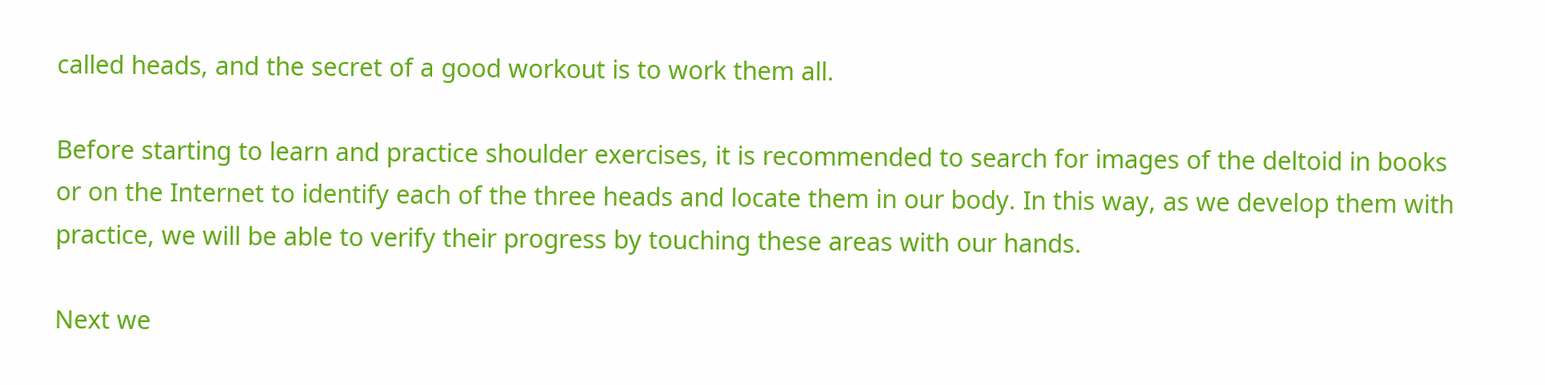called heads, and the secret of a good workout is to work them all.

Before starting to learn and practice shoulder exercises, it is recommended to search for images of the deltoid in books or on the Internet to identify each of the three heads and locate them in our body. In this way, as we develop them with practice, we will be able to verify their progress by touching these areas with our hands.

Next we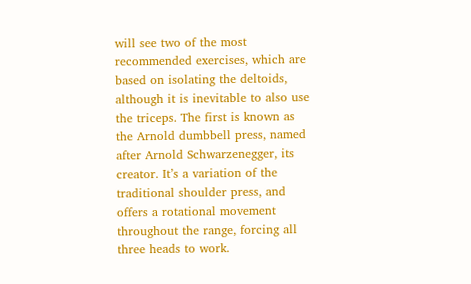will see two of the most recommended exercises, which are based on isolating the deltoids, although it is inevitable to also use the triceps. The first is known as the Arnold dumbbell press, named after Arnold Schwarzenegger, its creator. It’s a variation of the traditional shoulder press, and offers a rotational movement throughout the range, forcing all three heads to work.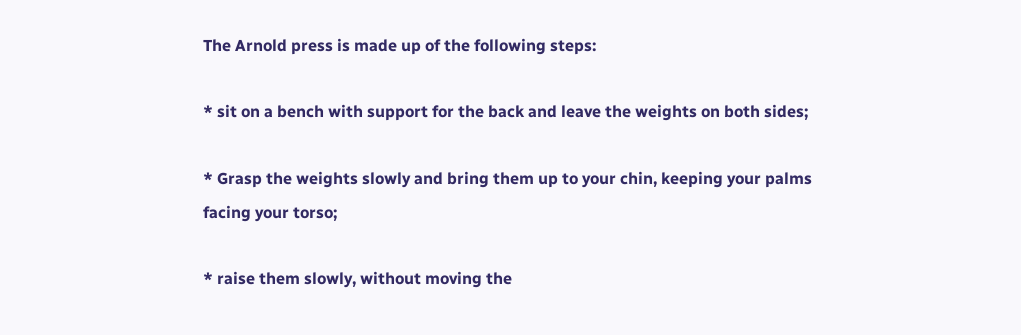The Arnold press is made up of the following steps:

* sit on a bench with support for the back and leave the weights on both sides;

* Grasp the weights slowly and bring them up to your chin, keeping your palms facing your torso;

* raise them slowly, without moving the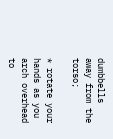dumbbells away from the torso;

* rotate your hands as you arch overhead to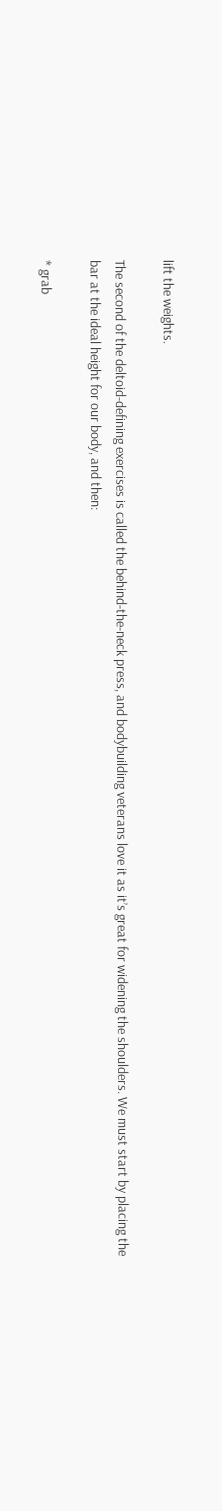lift the weights.

The second of the deltoid-defining exercises is called the behind-the-neck press, and bodybuilding veterans love it as it’s great for widening the shoulders. We must start by placing the bar at the ideal height for our body, and then:

* grab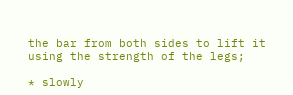the bar from both sides to lift it using the strength of the legs;

* slowly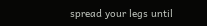spread your legs until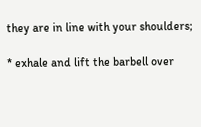they are in line with your shoulders;

* exhale and lift the barbell over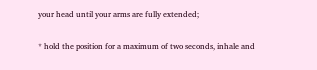your head until your arms are fully extended;

* hold the position for a maximum of two seconds, inhale and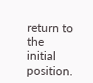return to the initial position.